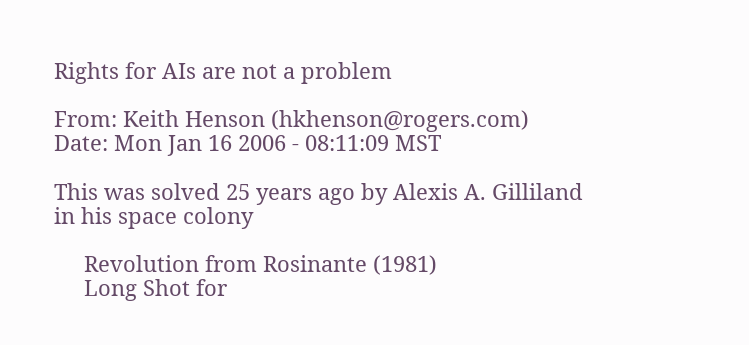Rights for AIs are not a problem

From: Keith Henson (hkhenson@rogers.com)
Date: Mon Jan 16 2006 - 08:11:09 MST

This was solved 25 years ago by Alexis A. Gilliland in his space colony

     Revolution from Rosinante (1981)
     Long Shot for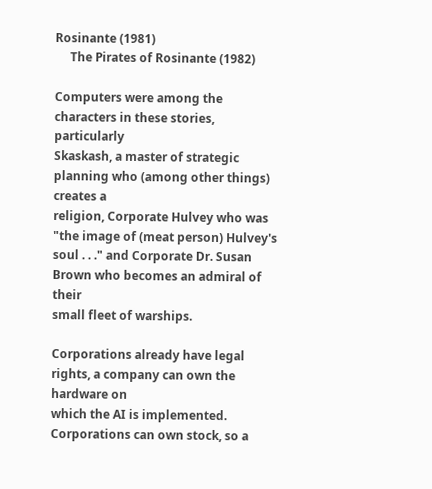Rosinante (1981)
     The Pirates of Rosinante (1982)

Computers were among the characters in these stories, particularly
Skaskash, a master of strategic planning who (among other things) creates a
religion, Corporate Hulvey who was "the image of (meat person) Hulvey's
soul . . ." and Corporate Dr. Susan Brown who becomes an admiral of their
small fleet of warships.

Corporations already have legal rights, a company can own the hardware on
which the AI is implemented. Corporations can own stock, so a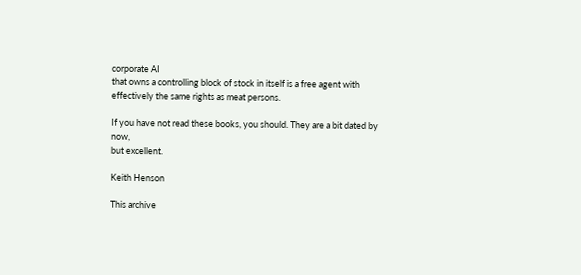corporate AI
that owns a controlling block of stock in itself is a free agent with
effectively the same rights as meat persons.

If you have not read these books, you should. They are a bit dated by now,
but excellent.

Keith Henson

This archive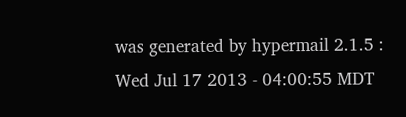was generated by hypermail 2.1.5 : Wed Jul 17 2013 - 04:00:55 MDT